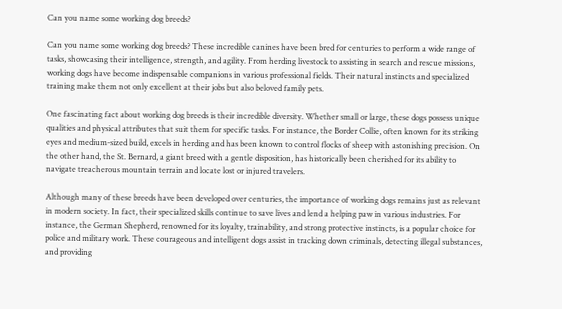Can you name some working dog breeds?

Can you name some working dog breeds? These incredible canines have been bred for centuries to perform a wide range of tasks, showcasing their intelligence, strength, and agility. From herding livestock to assisting in search and rescue missions, working dogs have become indispensable companions in various professional fields. Their natural instincts and specialized training make them not only excellent at their jobs but also beloved family pets.

One fascinating fact about working dog breeds is their incredible diversity. Whether small or large, these dogs possess unique qualities and physical attributes that suit them for specific tasks. For instance, the Border Collie, often known for its striking eyes and medium-sized build, excels in herding and has been known to control flocks of sheep with astonishing precision. On the other hand, the St. Bernard, a giant breed with a gentle disposition, has historically been cherished for its ability to navigate treacherous mountain terrain and locate lost or injured travelers.

Although many of these breeds have been developed over centuries, the importance of working dogs remains just as relevant in modern society. In fact, their specialized skills continue to save lives and lend a helping paw in various industries. For instance, the German Shepherd, renowned for its loyalty, trainability, and strong protective instincts, is a popular choice for police and military work. These courageous and intelligent dogs assist in tracking down criminals, detecting illegal substances, and providing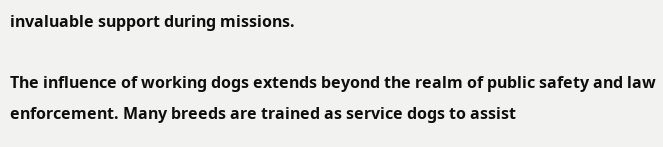invaluable support during missions.

The influence of working dogs extends beyond the realm of public safety and law enforcement. Many breeds are trained as service dogs to assist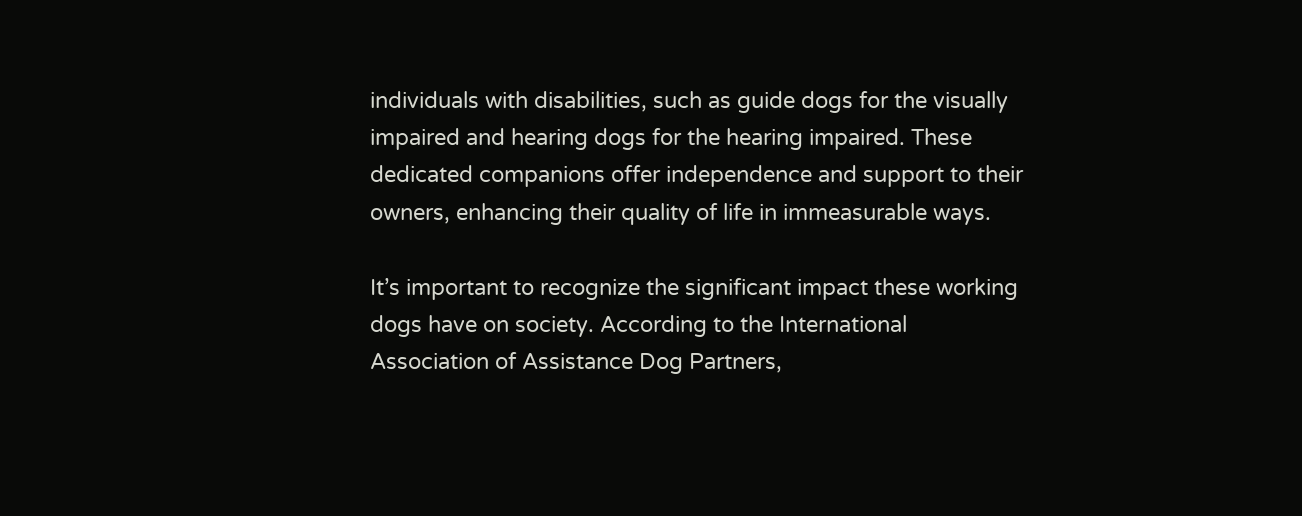individuals with disabilities, such as guide dogs for the visually impaired and hearing dogs for the hearing impaired. These dedicated companions offer independence and support to their owners, enhancing their quality of life in immeasurable ways.

It’s important to recognize the significant impact these working dogs have on society. According to the International Association of Assistance Dog Partners,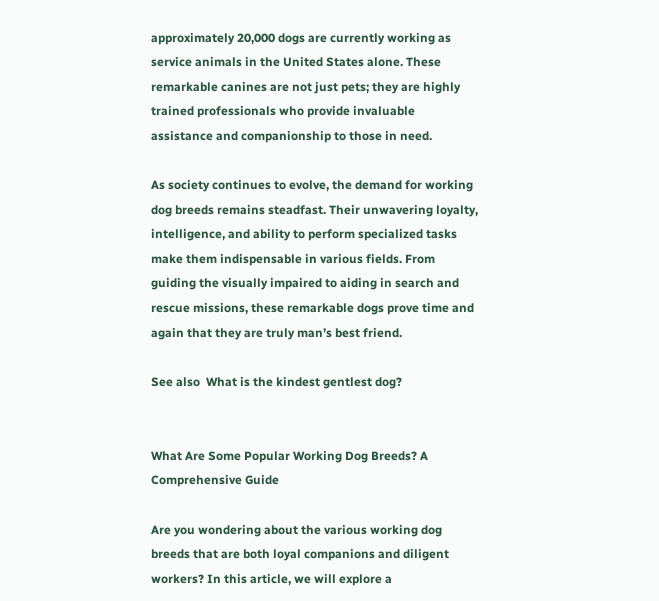approximately 20,000 dogs are currently working as service animals in the United States alone. These remarkable canines are not just pets; they are highly trained professionals who provide invaluable assistance and companionship to those in need.

As society continues to evolve, the demand for working dog breeds remains steadfast. Their unwavering loyalty, intelligence, and ability to perform specialized tasks make them indispensable in various fields. From guiding the visually impaired to aiding in search and rescue missions, these remarkable dogs prove time and again that they are truly man’s best friend.

See also  What is the kindest gentlest dog?


What Are Some Popular Working Dog Breeds? A Comprehensive Guide

Are you wondering about the various working dog breeds that are both loyal companions and diligent workers? In this article, we will explore a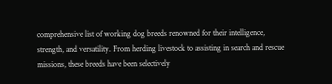comprehensive list of working dog breeds renowned for their intelligence, strength, and versatility. From herding livestock to assisting in search and rescue missions, these breeds have been selectively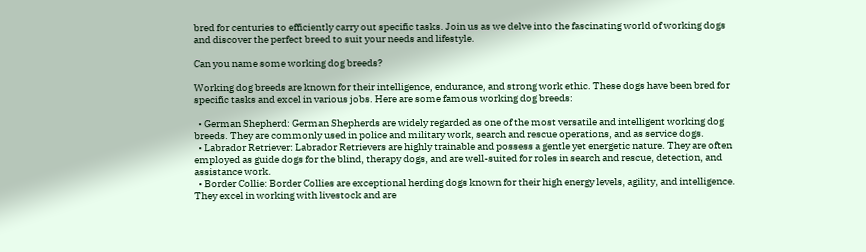bred for centuries to efficiently carry out specific tasks. Join us as we delve into the fascinating world of working dogs and discover the perfect breed to suit your needs and lifestyle.

Can you name some working dog breeds?

Working dog breeds are known for their intelligence, endurance, and strong work ethic. These dogs have been bred for specific tasks and excel in various jobs. Here are some famous working dog breeds:

  • German Shepherd: German Shepherds are widely regarded as one of the most versatile and intelligent working dog breeds. They are commonly used in police and military work, search and rescue operations, and as service dogs.
  • Labrador Retriever: Labrador Retrievers are highly trainable and possess a gentle yet energetic nature. They are often employed as guide dogs for the blind, therapy dogs, and are well-suited for roles in search and rescue, detection, and assistance work.
  • Border Collie: Border Collies are exceptional herding dogs known for their high energy levels, agility, and intelligence. They excel in working with livestock and are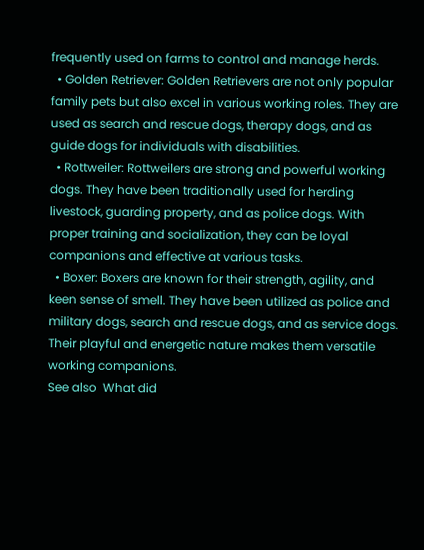frequently used on farms to control and manage herds.
  • Golden Retriever: Golden Retrievers are not only popular family pets but also excel in various working roles. They are used as search and rescue dogs, therapy dogs, and as guide dogs for individuals with disabilities.
  • Rottweiler: Rottweilers are strong and powerful working dogs. They have been traditionally used for herding livestock, guarding property, and as police dogs. With proper training and socialization, they can be loyal companions and effective at various tasks.
  • Boxer: Boxers are known for their strength, agility, and keen sense of smell. They have been utilized as police and military dogs, search and rescue dogs, and as service dogs. Their playful and energetic nature makes them versatile working companions.
See also  What did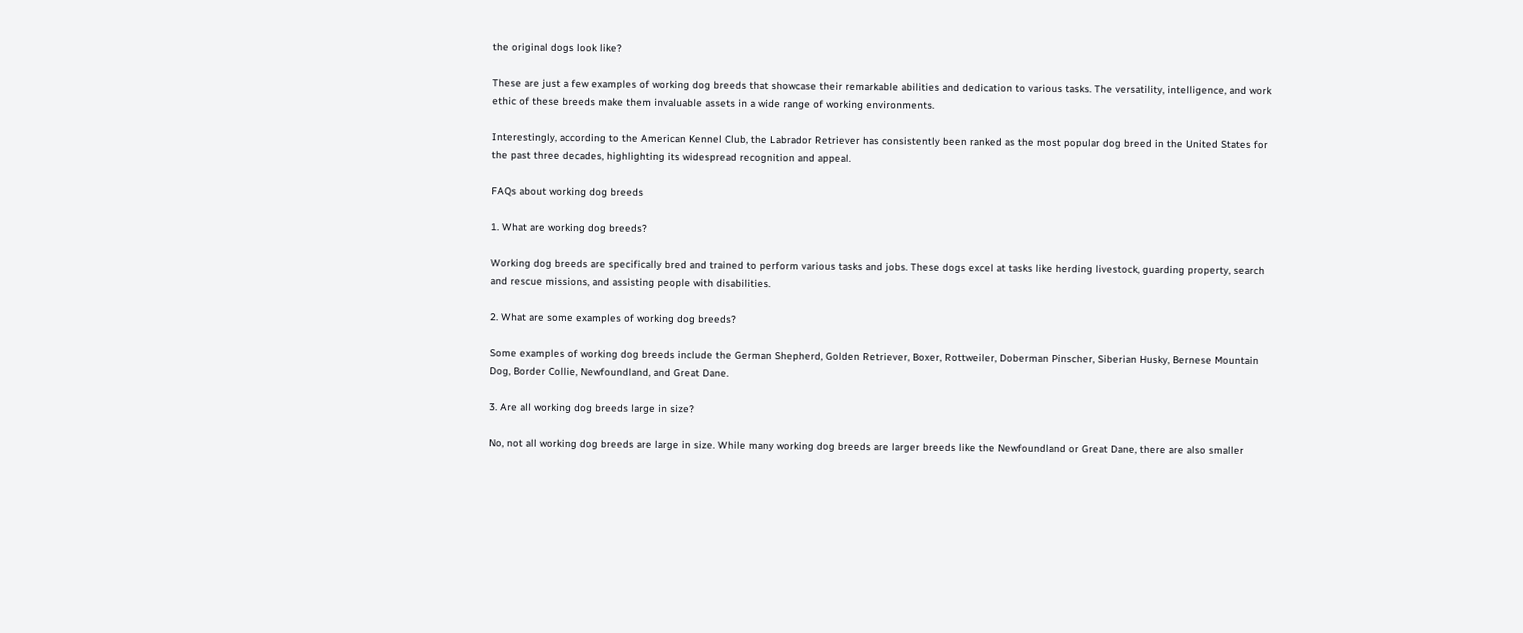the original dogs look like?

These are just a few examples of working dog breeds that showcase their remarkable abilities and dedication to various tasks. The versatility, intelligence, and work ethic of these breeds make them invaluable assets in a wide range of working environments.

Interestingly, according to the American Kennel Club, the Labrador Retriever has consistently been ranked as the most popular dog breed in the United States for the past three decades, highlighting its widespread recognition and appeal.

FAQs about working dog breeds

1. What are working dog breeds?

Working dog breeds are specifically bred and trained to perform various tasks and jobs. These dogs excel at tasks like herding livestock, guarding property, search and rescue missions, and assisting people with disabilities.

2. What are some examples of working dog breeds?

Some examples of working dog breeds include the German Shepherd, Golden Retriever, Boxer, Rottweiler, Doberman Pinscher, Siberian Husky, Bernese Mountain Dog, Border Collie, Newfoundland, and Great Dane.

3. Are all working dog breeds large in size?

No, not all working dog breeds are large in size. While many working dog breeds are larger breeds like the Newfoundland or Great Dane, there are also smaller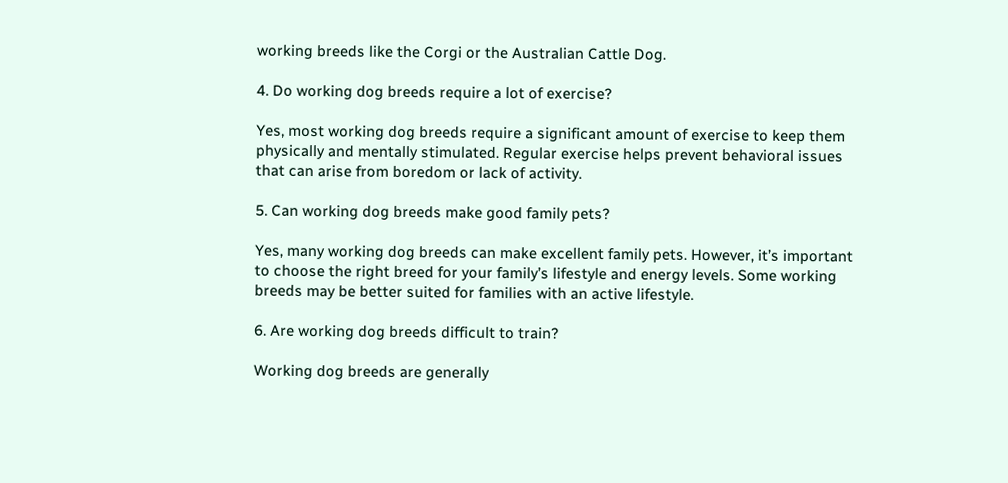working breeds like the Corgi or the Australian Cattle Dog.

4. Do working dog breeds require a lot of exercise?

Yes, most working dog breeds require a significant amount of exercise to keep them physically and mentally stimulated. Regular exercise helps prevent behavioral issues that can arise from boredom or lack of activity.

5. Can working dog breeds make good family pets?

Yes, many working dog breeds can make excellent family pets. However, it’s important to choose the right breed for your family’s lifestyle and energy levels. Some working breeds may be better suited for families with an active lifestyle.

6. Are working dog breeds difficult to train?

Working dog breeds are generally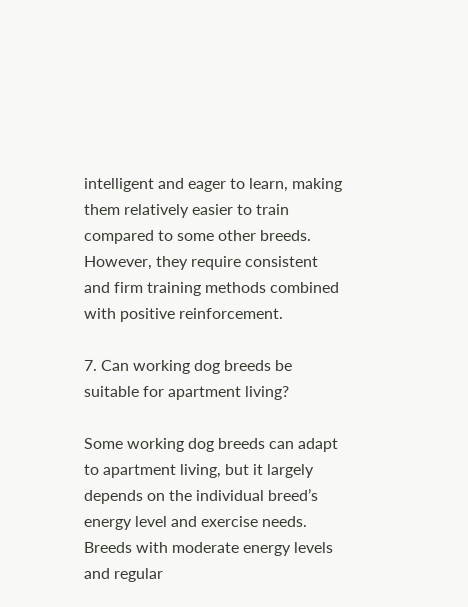intelligent and eager to learn, making them relatively easier to train compared to some other breeds. However, they require consistent and firm training methods combined with positive reinforcement.

7. Can working dog breeds be suitable for apartment living?

Some working dog breeds can adapt to apartment living, but it largely depends on the individual breed’s energy level and exercise needs. Breeds with moderate energy levels and regular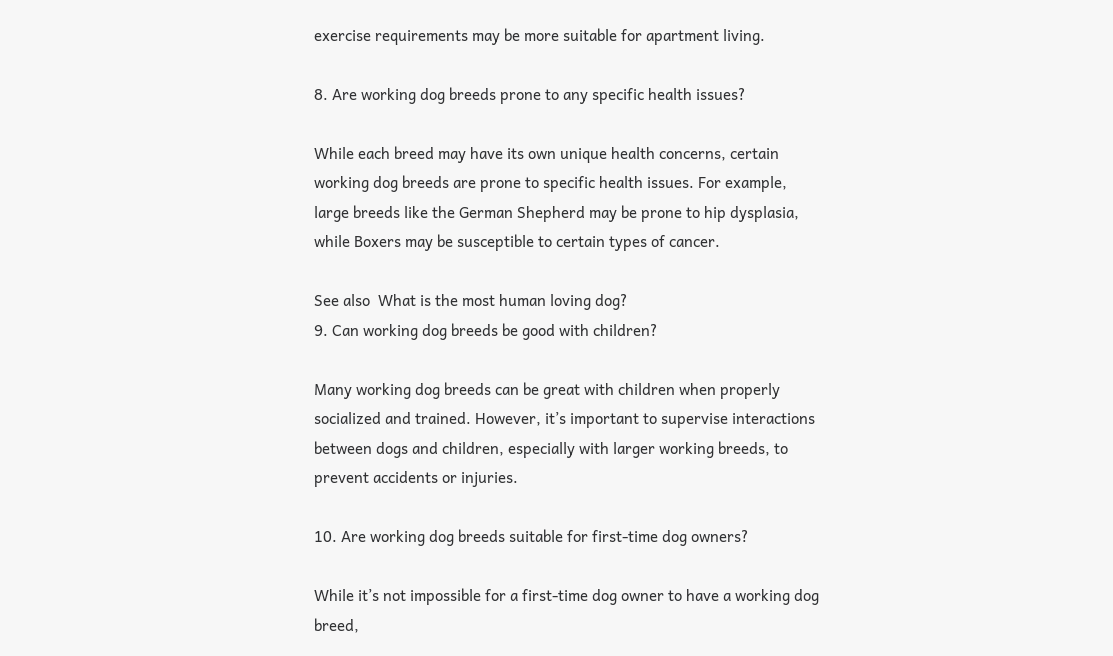exercise requirements may be more suitable for apartment living.

8. Are working dog breeds prone to any specific health issues?

While each breed may have its own unique health concerns, certain working dog breeds are prone to specific health issues. For example, large breeds like the German Shepherd may be prone to hip dysplasia, while Boxers may be susceptible to certain types of cancer.

See also  What is the most human loving dog?
9. Can working dog breeds be good with children?

Many working dog breeds can be great with children when properly socialized and trained. However, it’s important to supervise interactions between dogs and children, especially with larger working breeds, to prevent accidents or injuries.

10. Are working dog breeds suitable for first-time dog owners?

While it’s not impossible for a first-time dog owner to have a working dog breed,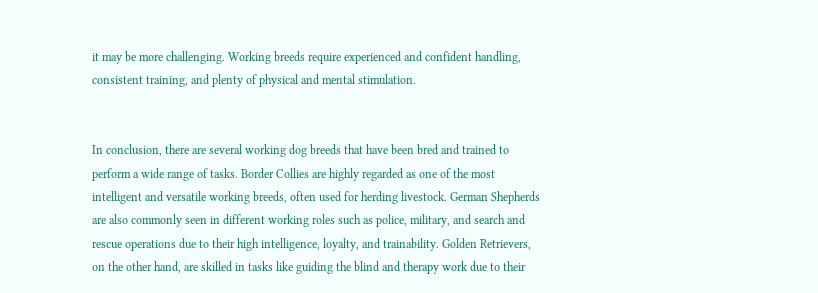it may be more challenging. Working breeds require experienced and confident handling, consistent training, and plenty of physical and mental stimulation.


In conclusion, there are several working dog breeds that have been bred and trained to perform a wide range of tasks. Border Collies are highly regarded as one of the most intelligent and versatile working breeds, often used for herding livestock. German Shepherds are also commonly seen in different working roles such as police, military, and search and rescue operations due to their high intelligence, loyalty, and trainability. Golden Retrievers, on the other hand, are skilled in tasks like guiding the blind and therapy work due to their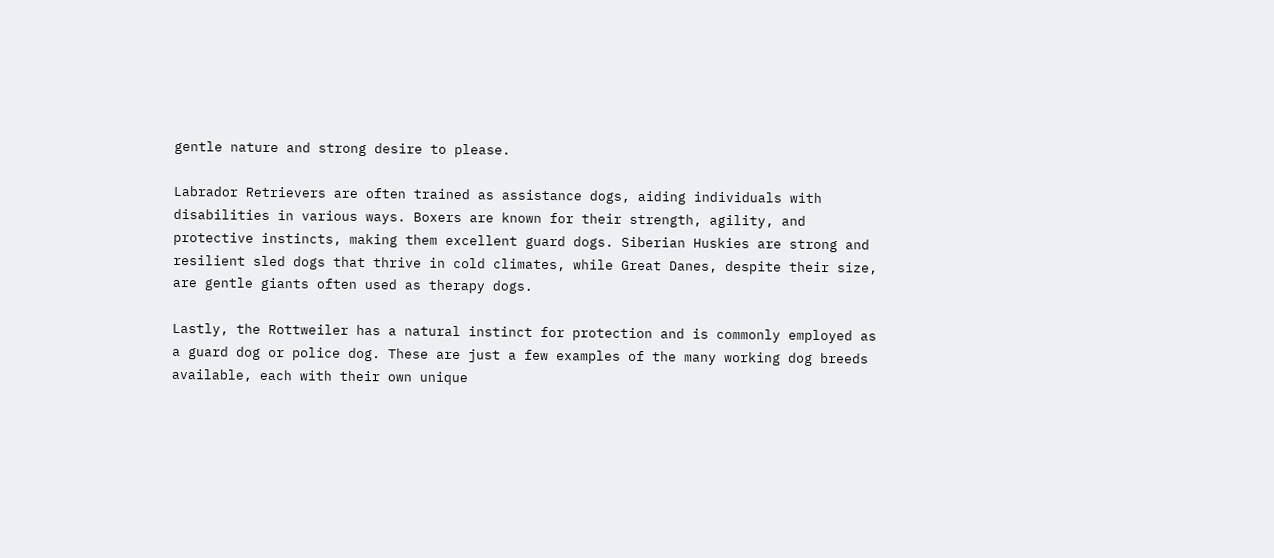gentle nature and strong desire to please.

Labrador Retrievers are often trained as assistance dogs, aiding individuals with disabilities in various ways. Boxers are known for their strength, agility, and protective instincts, making them excellent guard dogs. Siberian Huskies are strong and resilient sled dogs that thrive in cold climates, while Great Danes, despite their size, are gentle giants often used as therapy dogs.

Lastly, the Rottweiler has a natural instinct for protection and is commonly employed as a guard dog or police dog. These are just a few examples of the many working dog breeds available, each with their own unique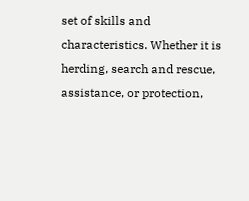set of skills and characteristics. Whether it is herding, search and rescue, assistance, or protection,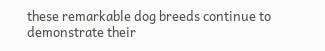these remarkable dog breeds continue to demonstrate their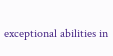exceptional abilities in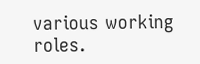various working roles.